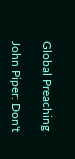Global Preaching

John Piper: Don't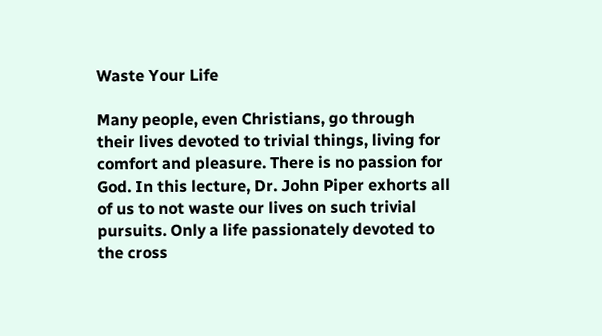Waste Your Life

Many people, even Christians, go through their lives devoted to trivial things, living for comfort and pleasure. There is no passion for God. In this lecture, Dr. John Piper exhorts all of us to not waste our lives on such trivial pursuits. Only a life passionately devoted to the cross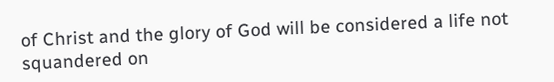of Christ and the glory of God will be considered a life not squandered on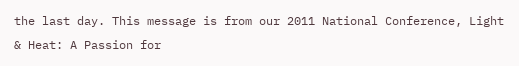the last day. This message is from our 2011 National Conference, Light & Heat: A Passion for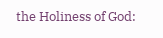the Holiness of God: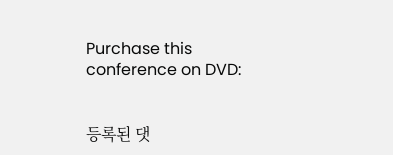Purchase this conference on DVD:


등록된 댓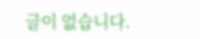글이 없습니다.